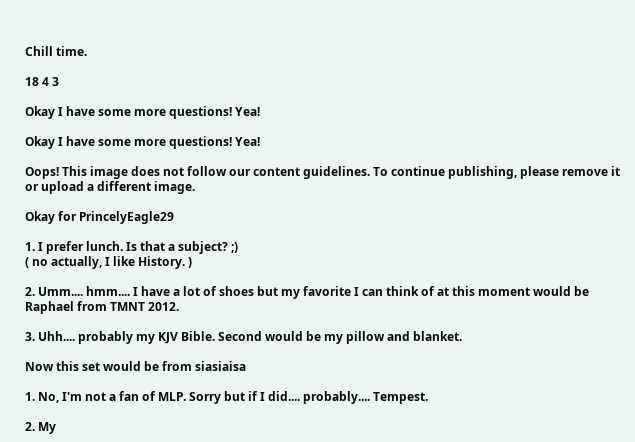Chill time.

18 4 3

Okay I have some more questions! Yea!

Okay I have some more questions! Yea!

Oops! This image does not follow our content guidelines. To continue publishing, please remove it or upload a different image.

Okay for PrincelyEagle29

1. I prefer lunch. Is that a subject? ;)
( no actually, I like History. )

2. Umm.... hmm.... I have a lot of shoes but my favorite I can think of at this moment would be Raphael from TMNT 2012.

3. Uhh.... probably my KJV Bible. Second would be my pillow and blanket.

Now this set would be from siasiaisa

1. No, I'm not a fan of MLP. Sorry but if I did.... probably.... Tempest.

2. My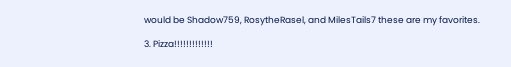would be Shadow759, RosytheRasel, and MilesTails7 these are my favorites.

3. Pizza!!!!!!!!!!!!!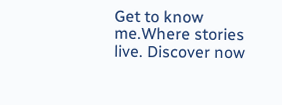Get to know me.Where stories live. Discover now